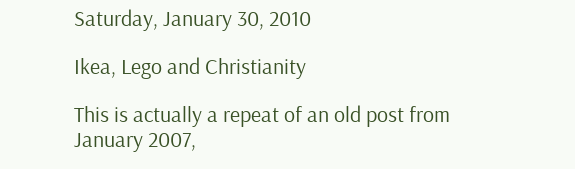Saturday, January 30, 2010

Ikea, Lego and Christianity

This is actually a repeat of an old post from January 2007,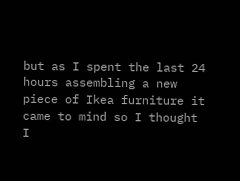but as I spent the last 24 hours assembling a new piece of Ikea furniture it came to mind so I thought I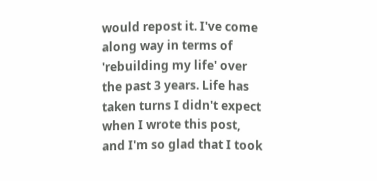would repost it. I've come along way in terms of 'rebuilding my life' over the past 3 years. Life has taken turns I didn't expect when I wrote this post, and I'm so glad that I took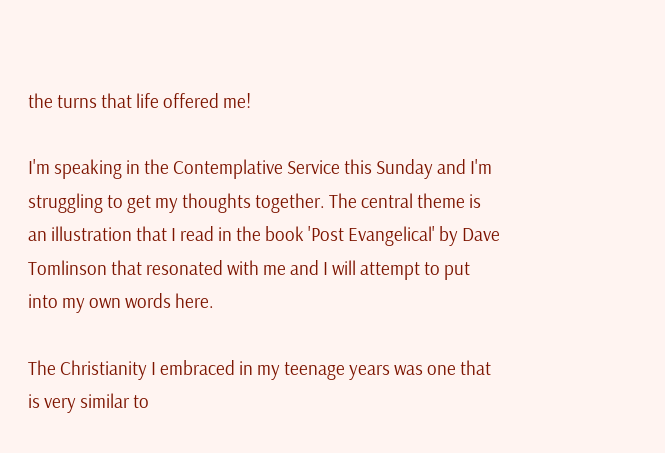the turns that life offered me!

I'm speaking in the Contemplative Service this Sunday and I'm struggling to get my thoughts together. The central theme is an illustration that I read in the book 'Post Evangelical' by Dave Tomlinson that resonated with me and I will attempt to put into my own words here.

The Christianity I embraced in my teenage years was one that is very similar to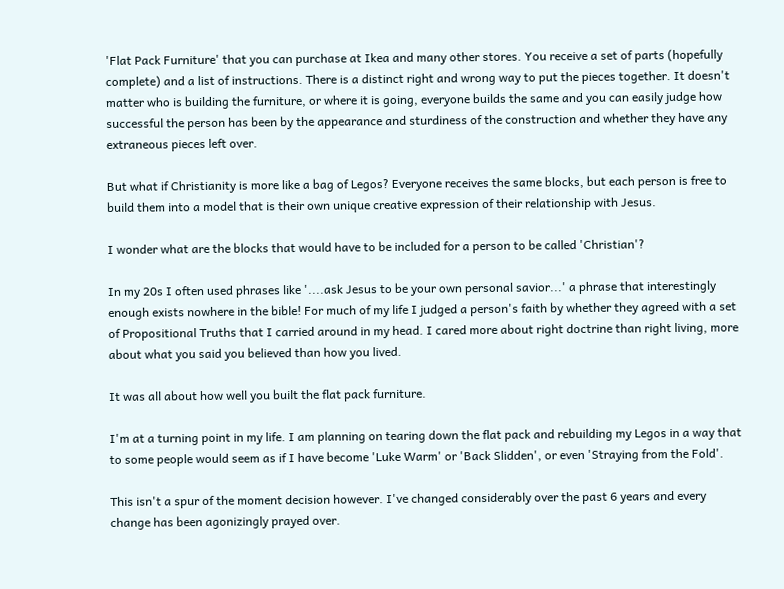'Flat Pack Furniture' that you can purchase at Ikea and many other stores. You receive a set of parts (hopefully complete) and a list of instructions. There is a distinct right and wrong way to put the pieces together. It doesn't matter who is building the furniture, or where it is going, everyone builds the same and you can easily judge how successful the person has been by the appearance and sturdiness of the construction and whether they have any extraneous pieces left over.

But what if Christianity is more like a bag of Legos? Everyone receives the same blocks, but each person is free to build them into a model that is their own unique creative expression of their relationship with Jesus.

I wonder what are the blocks that would have to be included for a person to be called 'Christian'?

In my 20s I often used phrases like '....ask Jesus to be your own personal savior...' a phrase that interestingly enough exists nowhere in the bible! For much of my life I judged a person's faith by whether they agreed with a set of Propositional Truths that I carried around in my head. I cared more about right doctrine than right living, more about what you said you believed than how you lived.

It was all about how well you built the flat pack furniture.

I'm at a turning point in my life. I am planning on tearing down the flat pack and rebuilding my Legos in a way that to some people would seem as if I have become 'Luke Warm' or 'Back Slidden', or even 'Straying from the Fold'.

This isn't a spur of the moment decision however. I've changed considerably over the past 6 years and every change has been agonizingly prayed over.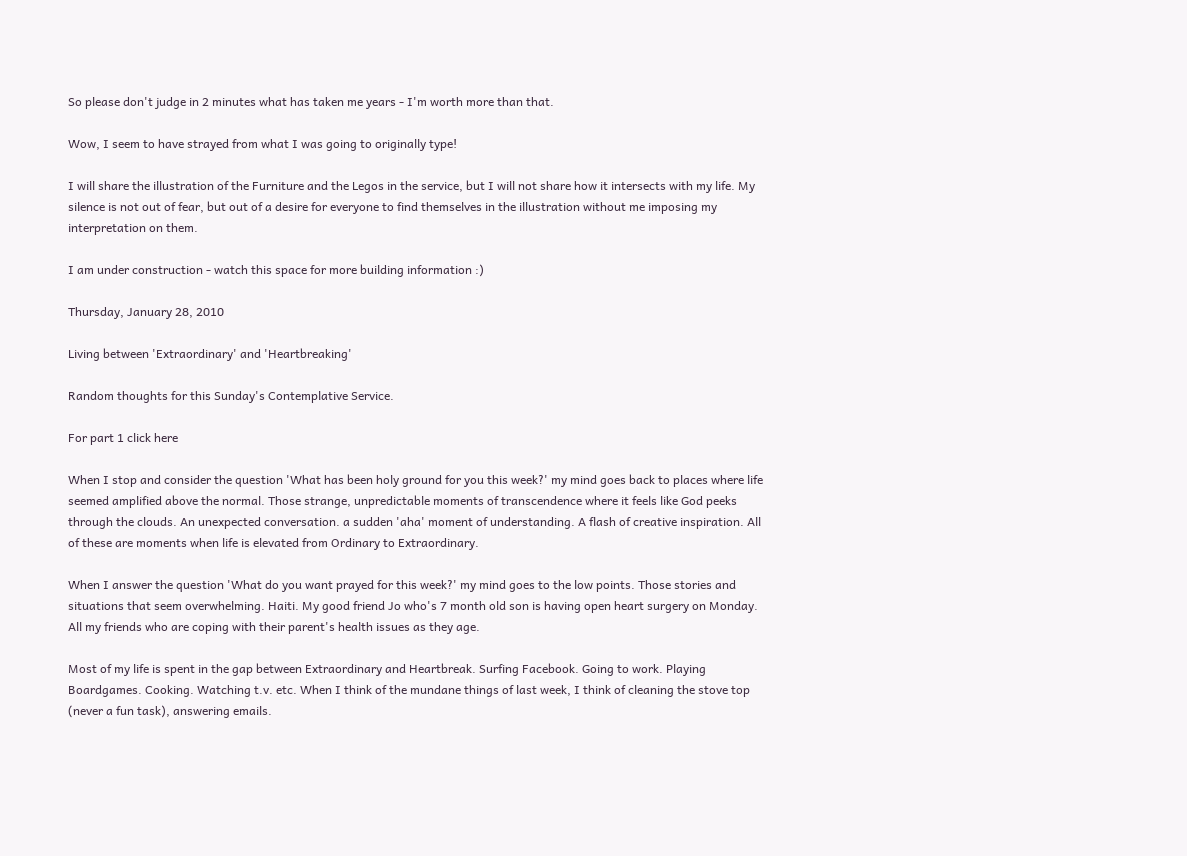So please don't judge in 2 minutes what has taken me years - I'm worth more than that.

Wow, I seem to have strayed from what I was going to originally type!

I will share the illustration of the Furniture and the Legos in the service, but I will not share how it intersects with my life. My silence is not out of fear, but out of a desire for everyone to find themselves in the illustration without me imposing my interpretation on them.

I am under construction - watch this space for more building information :)

Thursday, January 28, 2010

Living between 'Extraordinary' and 'Heartbreaking'

Random thoughts for this Sunday's Contemplative Service.

For part 1 click here

When I stop and consider the question 'What has been holy ground for you this week?' my mind goes back to places where life seemed amplified above the normal. Those strange, unpredictable moments of transcendence where it feels like God peeks through the clouds. An unexpected conversation. a sudden 'aha' moment of understanding. A flash of creative inspiration. All of these are moments when life is elevated from Ordinary to Extraordinary.

When I answer the question 'What do you want prayed for this week?' my mind goes to the low points. Those stories and situations that seem overwhelming. Haiti. My good friend Jo who's 7 month old son is having open heart surgery on Monday. All my friends who are coping with their parent's health issues as they age.

Most of my life is spent in the gap between Extraordinary and Heartbreak. Surfing Facebook. Going to work. Playing Boardgames. Cooking. Watching t.v. etc. When I think of the mundane things of last week, I think of cleaning the stove top (never a fun task), answering emails.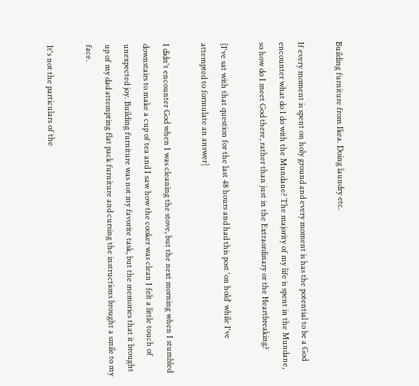Building furniture from Ikea. Doing laundry etc.

If every moment is spent on holy ground and every moment is has the potential to be a God encounter what do I do with the Mundane? The majority of my life is spent in the Mundane, so how do I meet God there, rather than just in the Extraordinary or the Heartbreaking?

[I've sat with that question for the last 48 hours and had this post 'on hold' while I've attempted to formulate an answer]

I didn't encounter God when I was cleaning the stove, but the next morning when I stumbled downstairs to make a cup of tea and I saw how the cooker was clean I felt a little touch of unexpected joy. Building furniture was not my favorite task, but the memories that it brought up of my dad attempting flat pack furniture and cursing the instructions brought a smile to my face.

It's not the particulars of the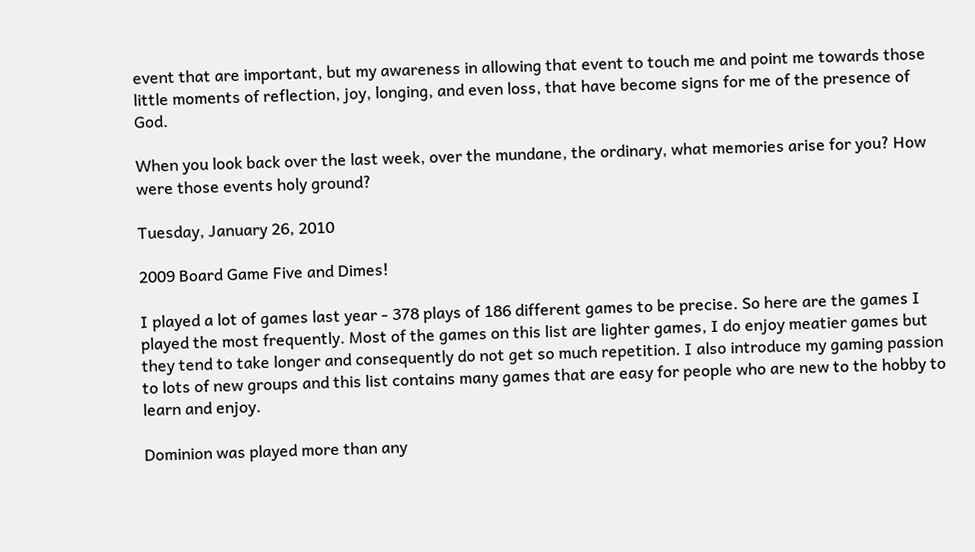event that are important, but my awareness in allowing that event to touch me and point me towards those little moments of reflection, joy, longing, and even loss, that have become signs for me of the presence of God.

When you look back over the last week, over the mundane, the ordinary, what memories arise for you? How were those events holy ground?

Tuesday, January 26, 2010

2009 Board Game Five and Dimes!

I played a lot of games last year - 378 plays of 186 different games to be precise. So here are the games I played the most frequently. Most of the games on this list are lighter games, I do enjoy meatier games but they tend to take longer and consequently do not get so much repetition. I also introduce my gaming passion to lots of new groups and this list contains many games that are easy for people who are new to the hobby to learn and enjoy.

Dominion was played more than any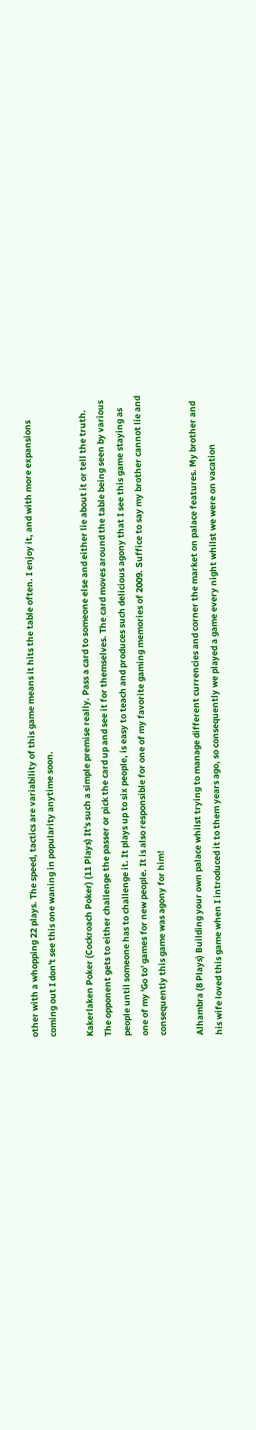other with a whopping 22 plays. The speed, tactics are variability of this game means it hits the table often. I enjoy it, and with more expansions coming out I don't see this one waning in popularity anytime soon.

Kakerlaken Poker (Cockroach Poker) (11 Plays) It's such a simple premise really. Pass a card to someone else and either lie about it or tell the truth. The opponent gets to either challenge the passer or pick the card up and see it for themselves. The card moves around the table being seen by various people until someone has to challenge it. It plays up to six people, is easy to teach and produces such delicious agony that I see this game staying as one of my 'Go to' games for new people. It is also responsible for one of my favorite gaming memories of 2009. Suffice to say my brother cannot lie and consequently this game was agony for him!

Alhambra (8 Plays) Building your own palace whilst trying to manage different currencies and corner the market on palace features. My brother and his wife loved this game when I introduced it to them years ago, so consequently we played a game every night whilst we were on vacation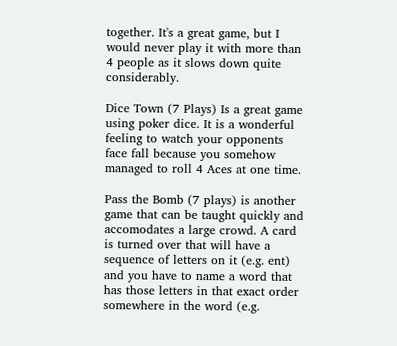together. It's a great game, but I would never play it with more than 4 people as it slows down quite considerably.

Dice Town (7 Plays) Is a great game using poker dice. It is a wonderful feeling to watch your opponents face fall because you somehow managed to roll 4 Aces at one time.

Pass the Bomb (7 plays) is another game that can be taught quickly and accomodates a large crowd. A card is turned over that will have a sequence of letters on it (e.g. ent) and you have to name a word that has those letters in that exact order somewhere in the word (e.g.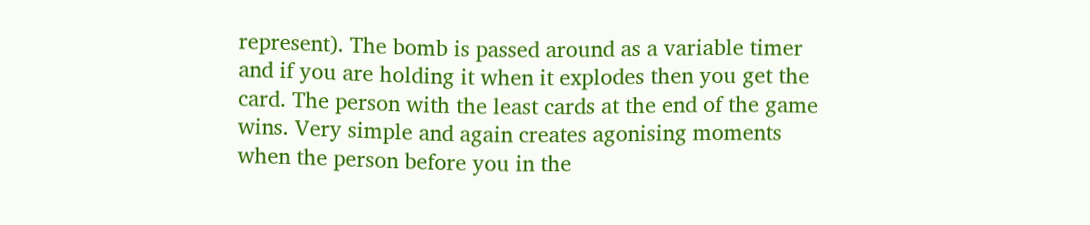represent). The bomb is passed around as a variable timer and if you are holding it when it explodes then you get the card. The person with the least cards at the end of the game wins. Very simple and again creates agonising moments when the person before you in the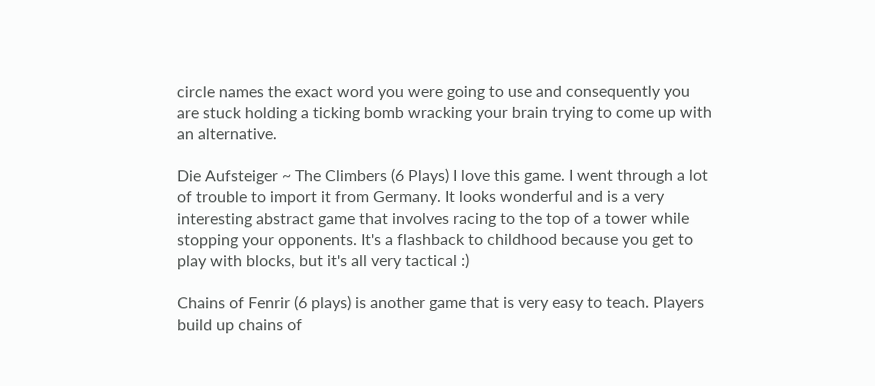circle names the exact word you were going to use and consequently you are stuck holding a ticking bomb wracking your brain trying to come up with an alternative.

Die Aufsteiger ~ The Climbers (6 Plays) I love this game. I went through a lot of trouble to import it from Germany. It looks wonderful and is a very interesting abstract game that involves racing to the top of a tower while stopping your opponents. It's a flashback to childhood because you get to play with blocks, but it's all very tactical :)

Chains of Fenrir (6 plays) is another game that is very easy to teach. Players build up chains of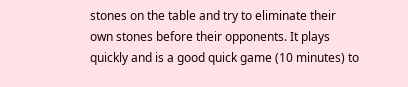stones on the table and try to eliminate their own stones before their opponents. It plays quickly and is a good quick game (10 minutes) to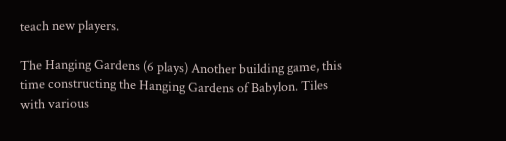teach new players.

The Hanging Gardens (6 plays) Another building game, this time constructing the Hanging Gardens of Babylon. Tiles with various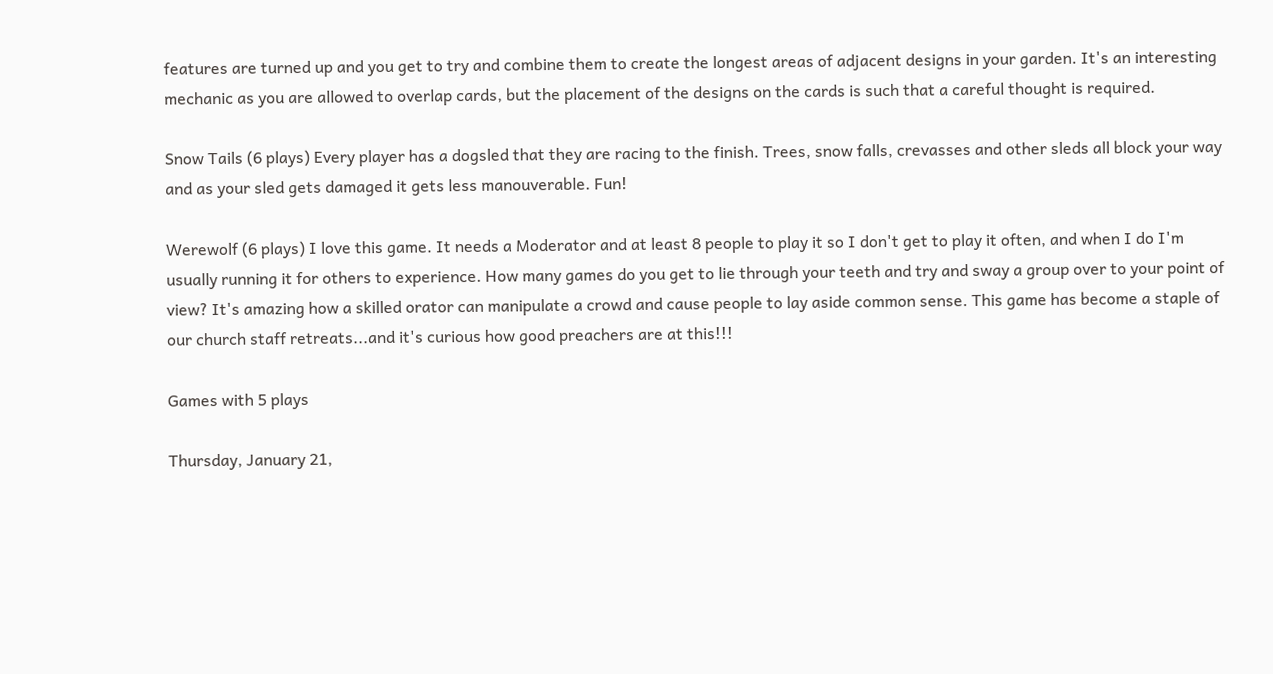features are turned up and you get to try and combine them to create the longest areas of adjacent designs in your garden. It's an interesting mechanic as you are allowed to overlap cards, but the placement of the designs on the cards is such that a careful thought is required.

Snow Tails (6 plays) Every player has a dogsled that they are racing to the finish. Trees, snow falls, crevasses and other sleds all block your way and as your sled gets damaged it gets less manouverable. Fun!

Werewolf (6 plays) I love this game. It needs a Moderator and at least 8 people to play it so I don't get to play it often, and when I do I'm usually running it for others to experience. How many games do you get to lie through your teeth and try and sway a group over to your point of view? It's amazing how a skilled orator can manipulate a crowd and cause people to lay aside common sense. This game has become a staple of our church staff retreats...and it's curious how good preachers are at this!!!

Games with 5 plays

Thursday, January 21,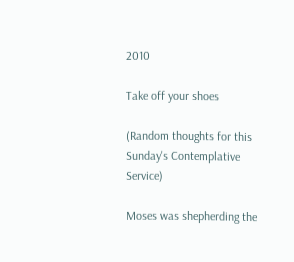2010

Take off your shoes

(Random thoughts for this Sunday's Contemplative Service)

Moses was shepherding the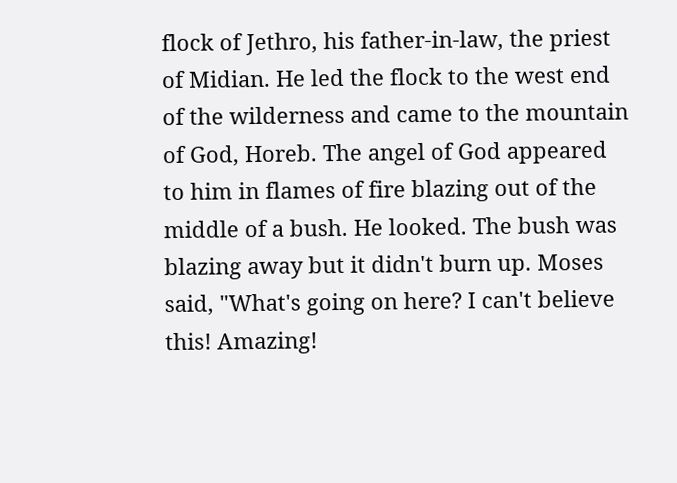flock of Jethro, his father-in-law, the priest of Midian. He led the flock to the west end of the wilderness and came to the mountain of God, Horeb. The angel of God appeared to him in flames of fire blazing out of the middle of a bush. He looked. The bush was blazing away but it didn't burn up. Moses said, "What's going on here? I can't believe this! Amazing!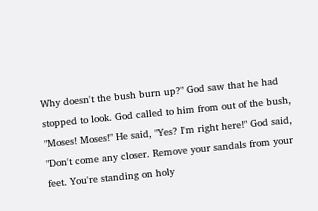Why doesn't the bush burn up?" God saw that he had stopped to look. God called to him from out of the bush, "Moses! Moses!" He said, "Yes? I'm right here!" God said, "Don't come any closer. Remove your sandals from your feet. You're standing on holy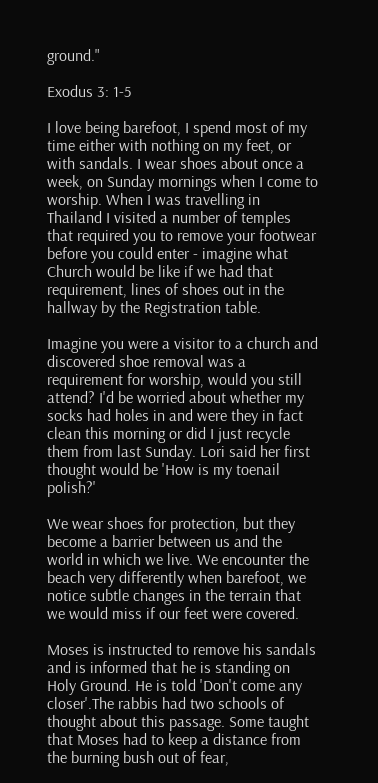ground."

Exodus 3: 1-5

I love being barefoot, I spend most of my time either with nothing on my feet, or with sandals. I wear shoes about once a week, on Sunday mornings when I come to worship. When I was travelling in Thailand I visited a number of temples that required you to remove your footwear before you could enter - imagine what Church would be like if we had that requirement, lines of shoes out in the hallway by the Registration table.

Imagine you were a visitor to a church and discovered shoe removal was a requirement for worship, would you still attend? I'd be worried about whether my socks had holes in and were they in fact clean this morning or did I just recycle them from last Sunday. Lori said her first thought would be 'How is my toenail polish?'

We wear shoes for protection, but they become a barrier between us and the world in which we live. We encounter the beach very differently when barefoot, we notice subtle changes in the terrain that we would miss if our feet were covered.

Moses is instructed to remove his sandals and is informed that he is standing on Holy Ground. He is told 'Don't come any closer'.The rabbis had two schools of thought about this passage. Some taught that Moses had to keep a distance from the burning bush out of fear,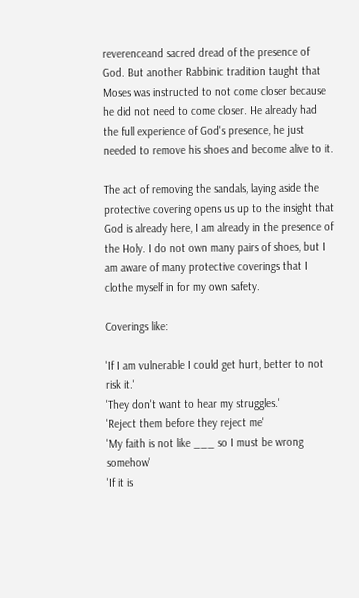reverenceand sacred dread of the presence of God. But another Rabbinic tradition taught that Moses was instructed to not come closer because he did not need to come closer. He already had the full experience of God's presence, he just needed to remove his shoes and become alive to it.

The act of removing the sandals, laying aside the protective covering opens us up to the insight that God is already here, I am already in the presence of the Holy. I do not own many pairs of shoes, but I am aware of many protective coverings that I clothe myself in for my own safety.

Coverings like:

'If I am vulnerable I could get hurt, better to not risk it.'
'They don't want to hear my struggles.'
'Reject them before they reject me'
'My faith is not like ___ so I must be wrong somehow'
'If it is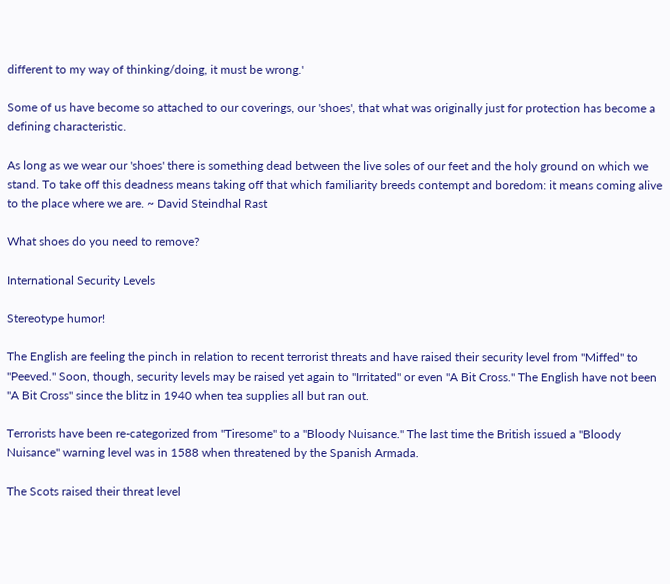different to my way of thinking/doing, it must be wrong.'

Some of us have become so attached to our coverings, our 'shoes', that what was originally just for protection has become a defining characteristic.

As long as we wear our 'shoes' there is something dead between the live soles of our feet and the holy ground on which we stand. To take off this deadness means taking off that which familiarity breeds contempt and boredom: it means coming alive to the place where we are. ~ David Steindhal Rast

What shoes do you need to remove?

International Security Levels

Stereotype humor!

The English are feeling the pinch in relation to recent terrorist threats and have raised their security level from "Miffed" to "Peeved." Soon, though, security levels may be raised yet again to "Irritated" or even "A Bit Cross." The English have not been "A Bit Cross" since the blitz in 1940 when tea supplies all but ran out.

Terrorists have been re-categorized from "Tiresome" to a "Bloody Nuisance." The last time the British issued a "Bloody Nuisance" warning level was in 1588 when threatened by the Spanish Armada.

The Scots raised their threat level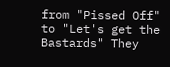from "Pissed Off" to "Let's get the Bastards" They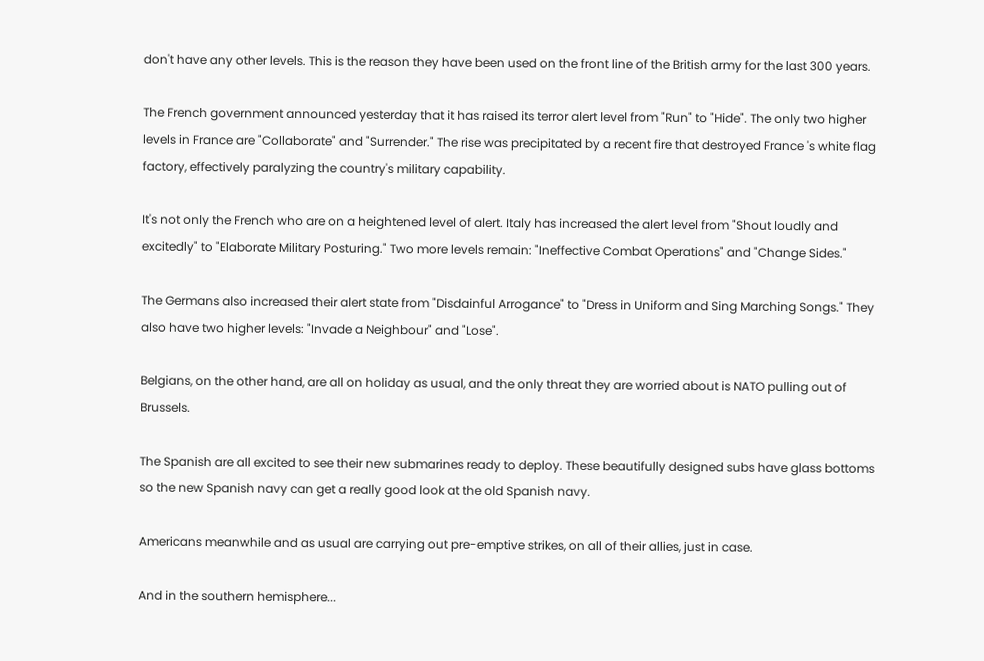don't have any other levels. This is the reason they have been used on the front line of the British army for the last 300 years.

The French government announced yesterday that it has raised its terror alert level from "Run" to "Hide". The only two higher levels in France are "Collaborate" and "Surrender." The rise was precipitated by a recent fire that destroyed France 's white flag factory, effectively paralyzing the country's military capability.

It's not only the French who are on a heightened level of alert. Italy has increased the alert level from "Shout loudly and excitedly" to "Elaborate Military Posturing." Two more levels remain: "Ineffective Combat Operations" and "Change Sides."

The Germans also increased their alert state from "Disdainful Arrogance" to "Dress in Uniform and Sing Marching Songs." They also have two higher levels: "Invade a Neighbour" and "Lose".

Belgians, on the other hand, are all on holiday as usual, and the only threat they are worried about is NATO pulling out of Brussels.

The Spanish are all excited to see their new submarines ready to deploy. These beautifully designed subs have glass bottoms so the new Spanish navy can get a really good look at the old Spanish navy.

Americans meanwhile and as usual are carrying out pre-emptive strikes, on all of their allies, just in case.

And in the southern hemisphere...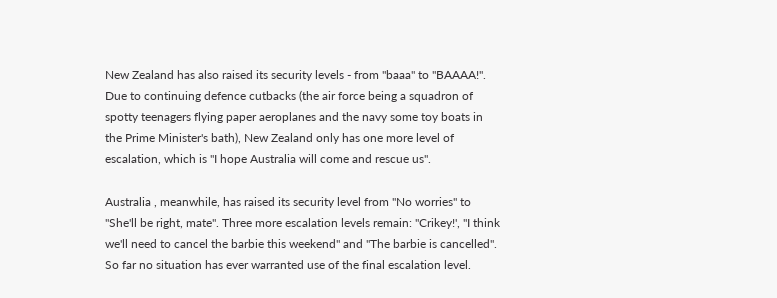New Zealand has also raised its security levels - from "baaa" to "BAAAA!". Due to continuing defence cutbacks (the air force being a squadron of spotty teenagers flying paper aeroplanes and the navy some toy boats in the Prime Minister's bath), New Zealand only has one more level of escalation, which is "I hope Australia will come and rescue us".

Australia , meanwhile, has raised its security level from "No worries" to "She'll be right, mate". Three more escalation levels remain: "Crikey!', "I think we'll need to cancel the barbie this weekend" and "The barbie is cancelled". So far no situation has ever warranted use of the final escalation level.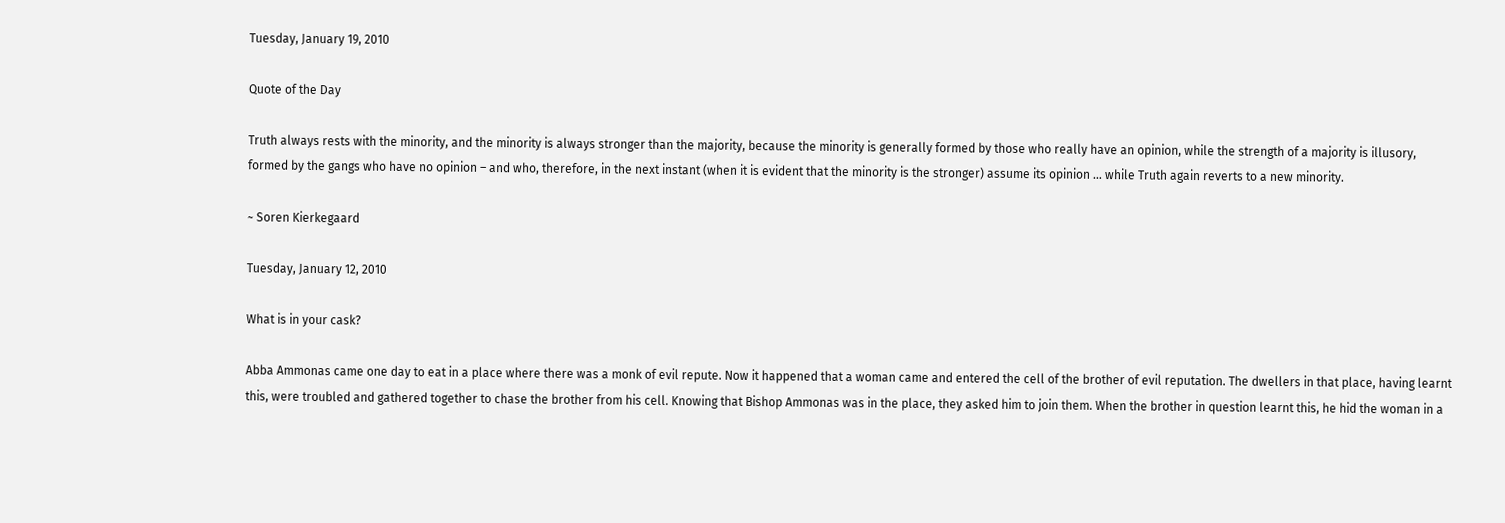Tuesday, January 19, 2010

Quote of the Day

Truth always rests with the minority, and the minority is always stronger than the majority, because the minority is generally formed by those who really have an opinion, while the strength of a majority is illusory, formed by the gangs who have no opinion – and who, therefore, in the next instant (when it is evident that the minority is the stronger) assume its opinion … while Truth again reverts to a new minority.

~ Soren Kierkegaard

Tuesday, January 12, 2010

What is in your cask?

Abba Ammonas came one day to eat in a place where there was a monk of evil repute. Now it happened that a woman came and entered the cell of the brother of evil reputation. The dwellers in that place, having learnt this, were troubled and gathered together to chase the brother from his cell. Knowing that Bishop Ammonas was in the place, they asked him to join them. When the brother in question learnt this, he hid the woman in a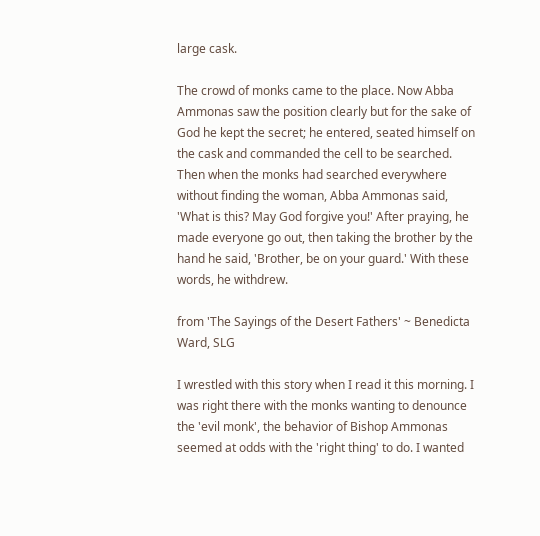large cask.

The crowd of monks came to the place. Now Abba Ammonas saw the position clearly but for the sake of God he kept the secret; he entered, seated himself on the cask and commanded the cell to be searched. Then when the monks had searched everywhere without finding the woman, Abba Ammonas said, 'What is this? May God forgive you!' After praying, he made everyone go out, then taking the brother by the hand he said, 'Brother, be on your guard.' With these words, he withdrew.

from 'The Sayings of the Desert Fathers' ~ Benedicta Ward, SLG

I wrestled with this story when I read it this morning. I was right there with the monks wanting to denounce the 'evil monk', the behavior of Bishop Ammonas seemed at odds with the 'right thing' to do. I wanted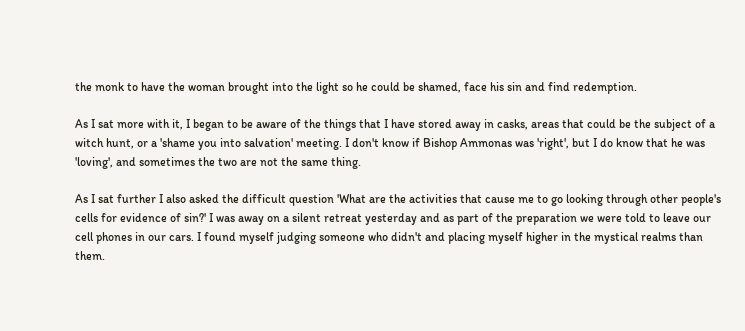the monk to have the woman brought into the light so he could be shamed, face his sin and find redemption.

As I sat more with it, I began to be aware of the things that I have stored away in casks, areas that could be the subject of a witch hunt, or a 'shame you into salvation' meeting. I don't know if Bishop Ammonas was 'right', but I do know that he was 'loving', and sometimes the two are not the same thing.

As I sat further I also asked the difficult question 'What are the activities that cause me to go looking through other people's cells for evidence of sin?' I was away on a silent retreat yesterday and as part of the preparation we were told to leave our cell phones in our cars. I found myself judging someone who didn't and placing myself higher in the mystical realms than them.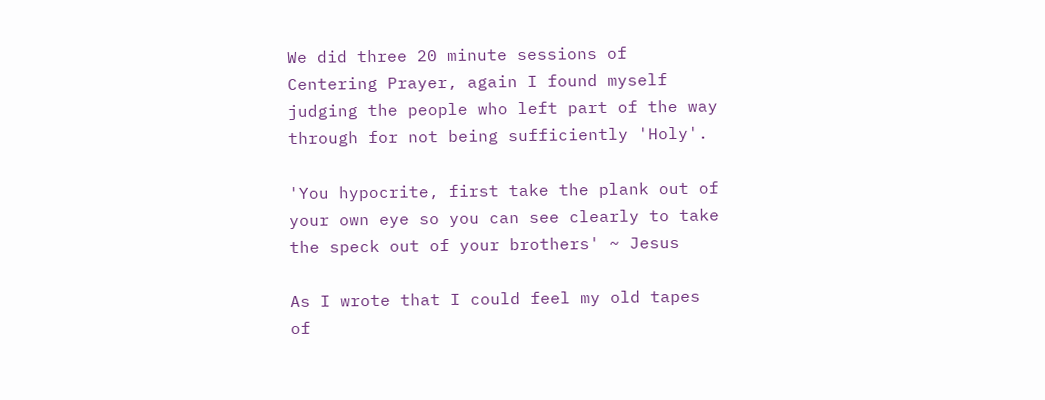We did three 20 minute sessions of Centering Prayer, again I found myself judging the people who left part of the way through for not being sufficiently 'Holy'.

'You hypocrite, first take the plank out of your own eye so you can see clearly to take the speck out of your brothers' ~ Jesus

As I wrote that I could feel my old tapes of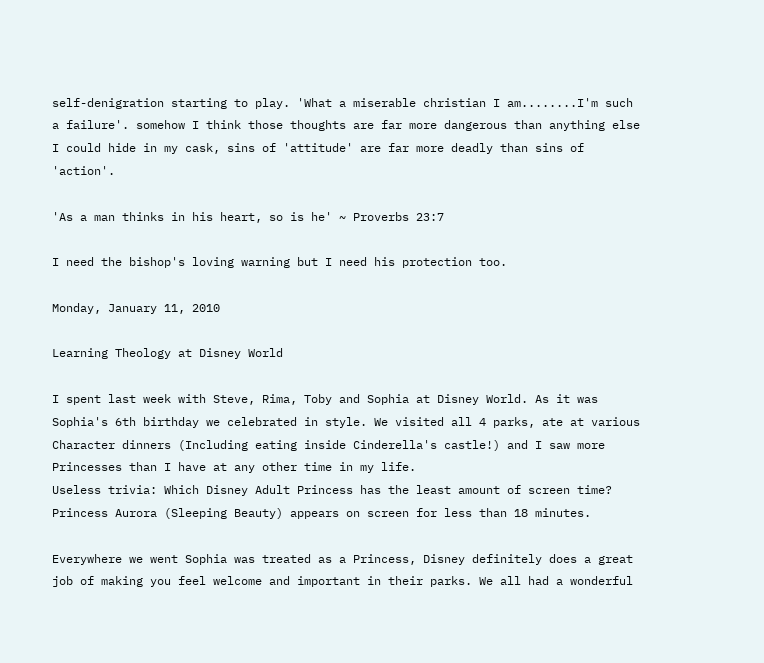self-denigration starting to play. 'What a miserable christian I am........I'm such a failure'. somehow I think those thoughts are far more dangerous than anything else I could hide in my cask, sins of 'attitude' are far more deadly than sins of 'action'.

'As a man thinks in his heart, so is he' ~ Proverbs 23:7

I need the bishop's loving warning but I need his protection too.

Monday, January 11, 2010

Learning Theology at Disney World

I spent last week with Steve, Rima, Toby and Sophia at Disney World. As it was Sophia's 6th birthday we celebrated in style. We visited all 4 parks, ate at various Character dinners (Including eating inside Cinderella's castle!) and I saw more Princesses than I have at any other time in my life.
Useless trivia: Which Disney Adult Princess has the least amount of screen time?
Princess Aurora (Sleeping Beauty) appears on screen for less than 18 minutes.

Everywhere we went Sophia was treated as a Princess, Disney definitely does a great job of making you feel welcome and important in their parks. We all had a wonderful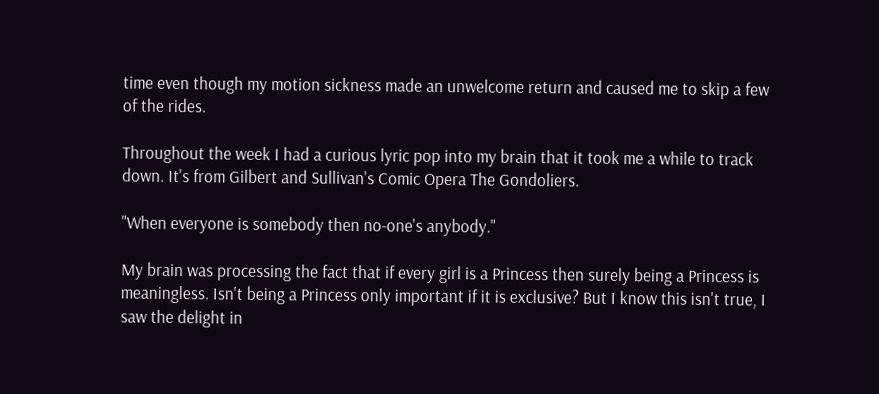time even though my motion sickness made an unwelcome return and caused me to skip a few of the rides.

Throughout the week I had a curious lyric pop into my brain that it took me a while to track down. It's from Gilbert and Sullivan's Comic Opera The Gondoliers.

"When everyone is somebody then no-one's anybody."

My brain was processing the fact that if every girl is a Princess then surely being a Princess is meaningless. Isn't being a Princess only important if it is exclusive? But I know this isn't true, I saw the delight in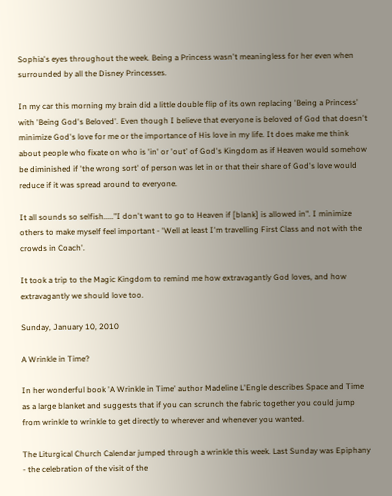Sophia's eyes throughout the week. Being a Princess wasn't meaningless for her even when surrounded by all the Disney Princesses.

In my car this morning my brain did a little double flip of its own replacing 'Being a Princess' with 'Being God's Beloved'. Even though I believe that everyone is beloved of God that doesn't minimize God's love for me or the importance of His love in my life. It does make me think about people who fixate on who is 'in' or 'out' of God's Kingdom as if Heaven would somehow be diminished if 'the wrong sort' of person was let in or that their share of God's love would reduce if it was spread around to everyone.

It all sounds so selfish....."I don't want to go to Heaven if [blank] is allowed in". I minimize others to make myself feel important - 'Well at least I'm travelling First Class and not with the crowds in Coach'.

It took a trip to the Magic Kingdom to remind me how extravagantly God loves, and how extravagantly we should love too.

Sunday, January 10, 2010

A Wrinkle in Time?

In her wonderful book 'A Wrinkle in Time' author Madeline L'Engle describes Space and Time as a large blanket and suggests that if you can scrunch the fabric together you could jump from wrinkle to wrinkle to get directly to wherever and whenever you wanted.

The Liturgical Church Calendar jumped through a wrinkle this week. Last Sunday was Epiphany - the celebration of the visit of the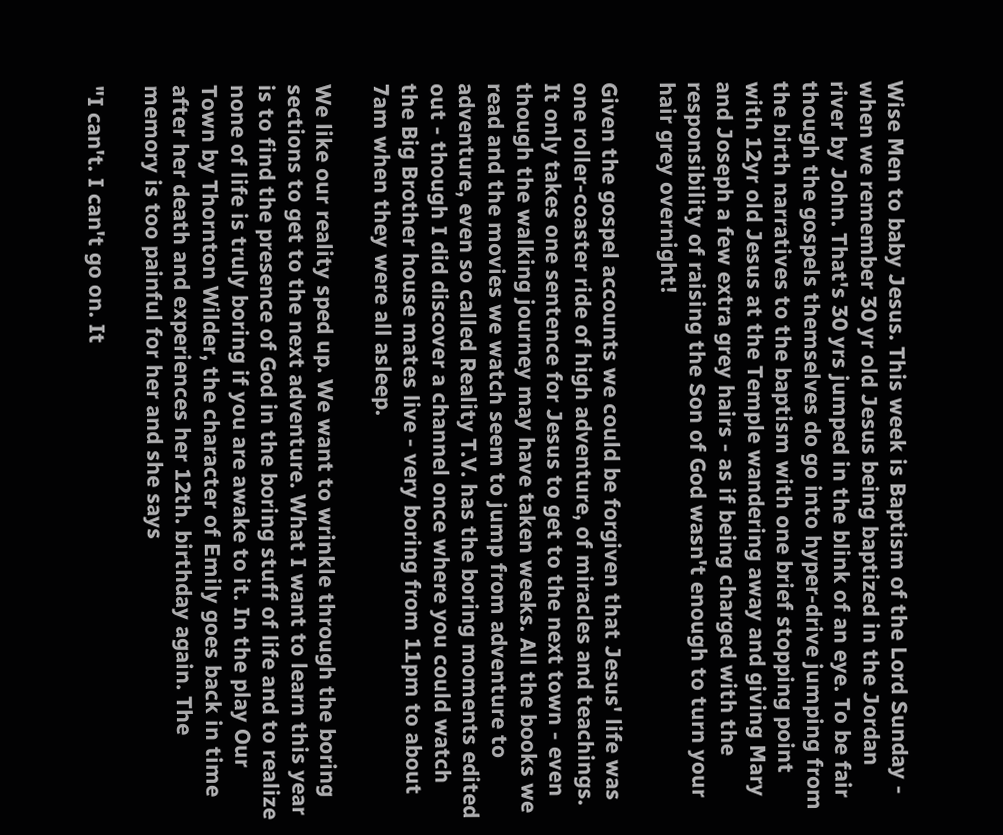Wise Men to baby Jesus. This week is Baptism of the Lord Sunday - when we remember 30 yr old Jesus being baptized in the Jordan river by John. That's 30 yrs jumped in the blink of an eye. To be fair though the gospels themselves do go into hyper-drive jumping from the birth narratives to the baptism with one brief stopping point with 12yr old Jesus at the Temple wandering away and giving Mary and Joseph a few extra grey hairs - as if being charged with the responsibility of raising the Son of God wasn't enough to turn your hair grey overnight!

Given the gospel accounts we could be forgiven that Jesus' life was one roller-coaster ride of high adventure, of miracles and teachings. It only takes one sentence for Jesus to get to the next town - even though the walking journey may have taken weeks. All the books we read and the movies we watch seem to jump from adventure to adventure, even so called Reality T.V. has the boring moments edited out - though I did discover a channel once where you could watch the Big Brother house mates live - very boring from 11pm to about 7am when they were all asleep.

We like our reality sped up. We want to wrinkle through the boring sections to get to the next adventure. What I want to learn this year is to find the presence of God in the boring stuff of life and to realize none of life is truly boring if you are awake to it. In the play Our Town by Thornton Wilder, the character of Emily goes back in time after her death and experiences her 12th. birthday again. The memory is too painful for her and she says

"I can't. I can't go on. It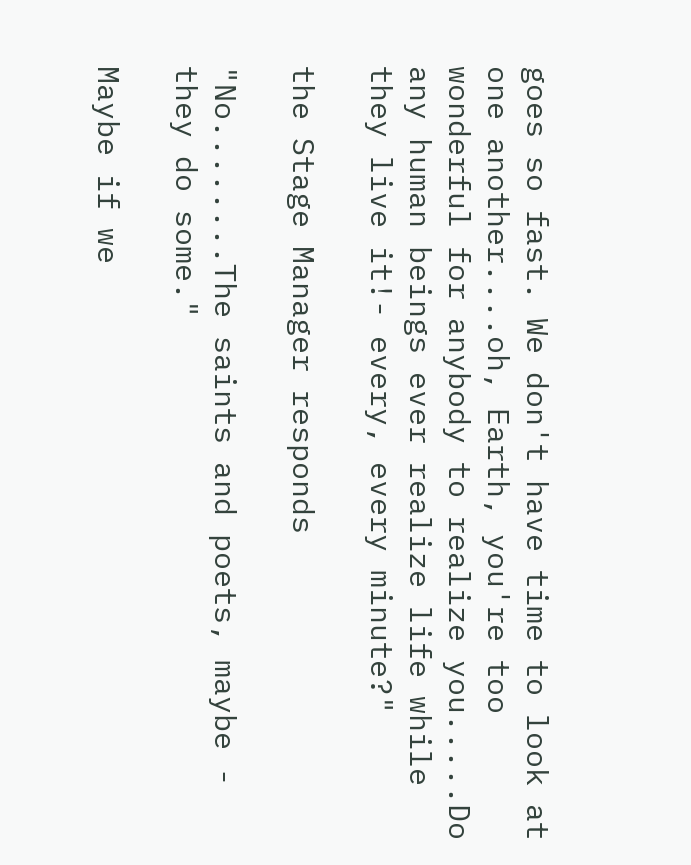goes so fast. We don't have time to look at one another....oh, Earth, you're too wonderful for anybody to realize you.....Do any human beings ever realize life while they live it!- every, every minute?"

the Stage Manager responds

"No........The saints and poets, maybe - they do some."

Maybe if we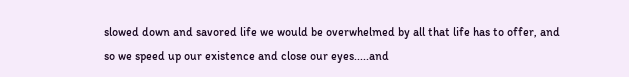slowed down and savored life we would be overwhelmed by all that life has to offer, and so we speed up our existence and close our eyes.....and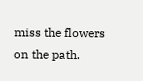miss the flowers on the path.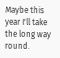Maybe this year I'll take the long way round.